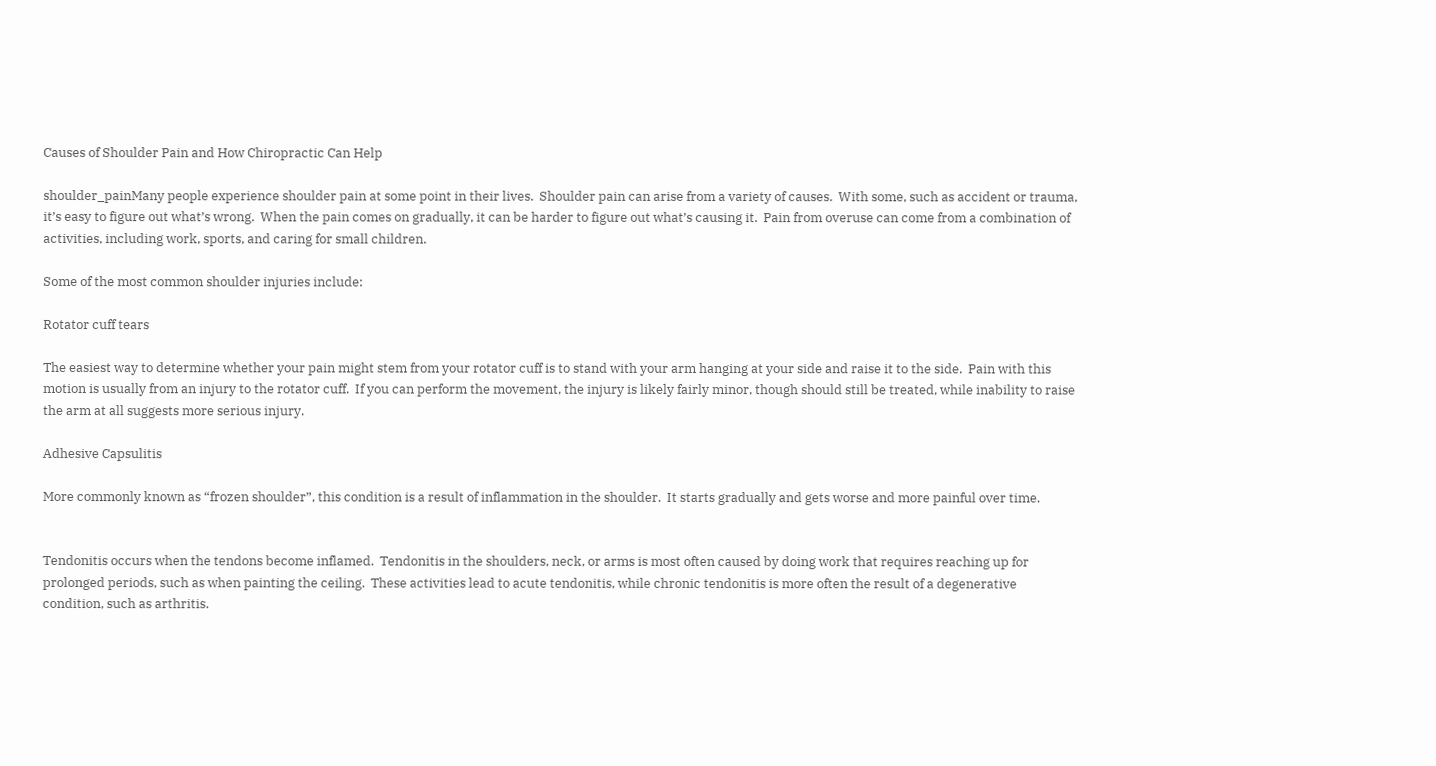Causes of Shoulder Pain and How Chiropractic Can Help

shoulder_painMany people experience shoulder pain at some point in their lives.  Shoulder pain can arise from a variety of causes.  With some, such as accident or trauma, it’s easy to figure out what’s wrong.  When the pain comes on gradually, it can be harder to figure out what’s causing it.  Pain from overuse can come from a combination of activities, including work, sports, and caring for small children.

Some of the most common shoulder injuries include:

Rotator cuff tears

The easiest way to determine whether your pain might stem from your rotator cuff is to stand with your arm hanging at your side and raise it to the side.  Pain with this motion is usually from an injury to the rotator cuff.  If you can perform the movement, the injury is likely fairly minor, though should still be treated, while inability to raise the arm at all suggests more serious injury.

Adhesive Capsulitis

More commonly known as “frozen shoulder”, this condition is a result of inflammation in the shoulder.  It starts gradually and gets worse and more painful over time.


Tendonitis occurs when the tendons become inflamed.  Tendonitis in the shoulders, neck, or arms is most often caused by doing work that requires reaching up for prolonged periods, such as when painting the ceiling.  These activities lead to acute tendonitis, while chronic tendonitis is more often the result of a degenerative condition, such as arthritis.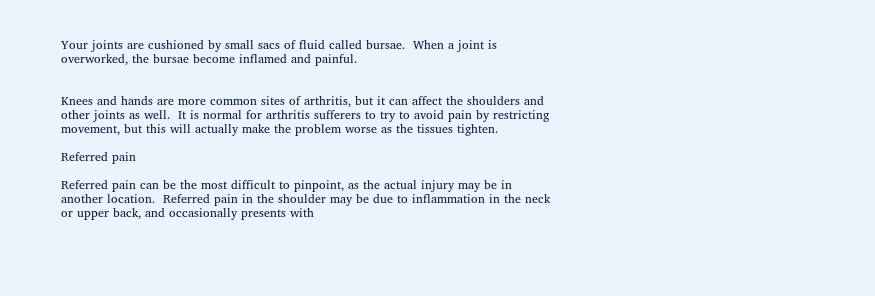Your joints are cushioned by small sacs of fluid called bursae.  When a joint is overworked, the bursae become inflamed and painful.


Knees and hands are more common sites of arthritis, but it can affect the shoulders and other joints as well.  It is normal for arthritis sufferers to try to avoid pain by restricting movement, but this will actually make the problem worse as the tissues tighten.

Referred pain

Referred pain can be the most difficult to pinpoint, as the actual injury may be in another location.  Referred pain in the shoulder may be due to inflammation in the neck or upper back, and occasionally presents with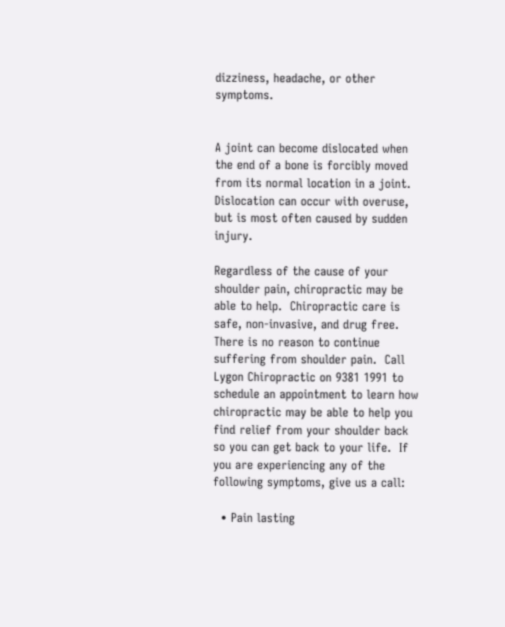dizziness, headache, or other symptoms.


A joint can become dislocated when the end of a bone is forcibly moved from its normal location in a joint.  Dislocation can occur with overuse, but is most often caused by sudden injury.

Regardless of the cause of your shoulder pain, chiropractic may be able to help.  Chiropractic care is safe, non-invasive, and drug free.  There is no reason to continue suffering from shoulder pain.  Call Lygon Chiropractic on 9381 1991 to schedule an appointment to learn how chiropractic may be able to help you find relief from your shoulder back so you can get back to your life.  If you are experiencing any of the following symptoms, give us a call:

  • Pain lasting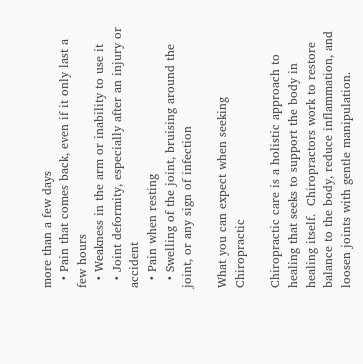more than a few days
  • Pain that comes back, even if it only last a few hours
  • Weakness in the arm or inability to use it
  • Joint deformity, especially after an injury or accident
  • Pain when resting
  • Swelling of the joint, bruising around the joint, or any sign of infection

What you can expect when seeking Chiropractic

Chiropractic care is a holistic approach to healing that seeks to support the body in healing itself.  Chiropractors work to restore balance to the body, reduce inflammation, and loosen joints with gentle manipulation.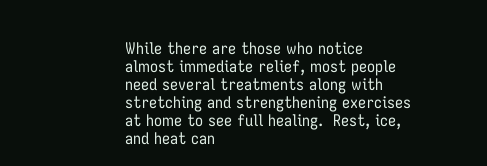While there are those who notice almost immediate relief, most people need several treatments along with stretching and strengthening exercises at home to see full healing.  Rest, ice, and heat can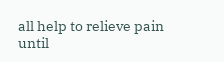all help to relieve pain until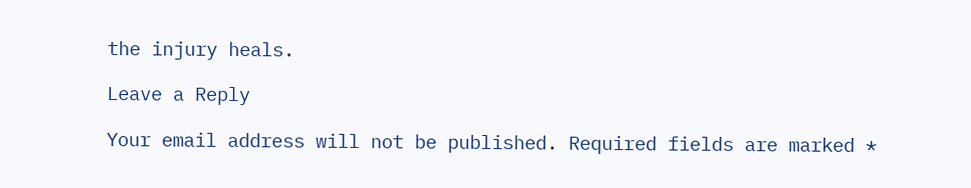the injury heals.

Leave a Reply

Your email address will not be published. Required fields are marked *